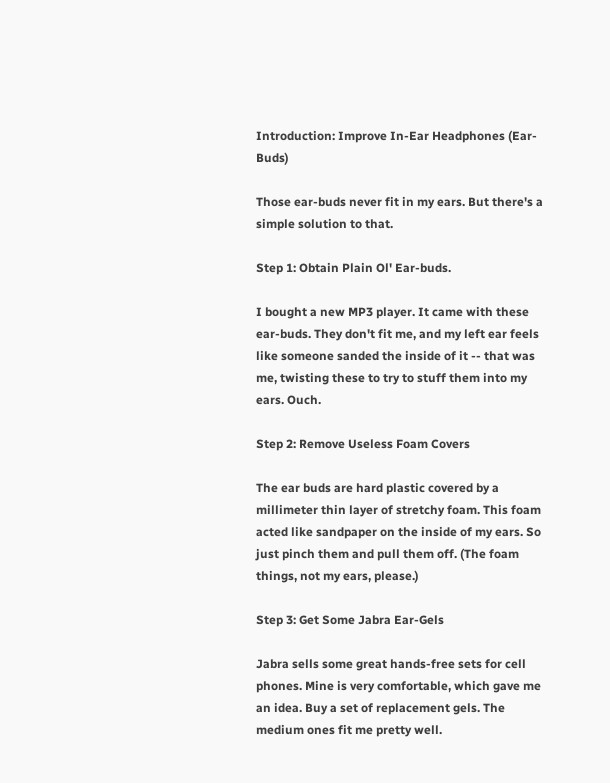Introduction: Improve In-Ear Headphones (Ear-Buds)

Those ear-buds never fit in my ears. But there's a simple solution to that.

Step 1: Obtain Plain Ol' Ear-buds.

I bought a new MP3 player. It came with these ear-buds. They don't fit me, and my left ear feels like someone sanded the inside of it -- that was me, twisting these to try to stuff them into my ears. Ouch.

Step 2: Remove Useless Foam Covers

The ear buds are hard plastic covered by a millimeter thin layer of stretchy foam. This foam acted like sandpaper on the inside of my ears. So just pinch them and pull them off. (The foam things, not my ears, please.)

Step 3: Get Some Jabra Ear-Gels

Jabra sells some great hands-free sets for cell phones. Mine is very comfortable, which gave me an idea. Buy a set of replacement gels. The medium ones fit me pretty well.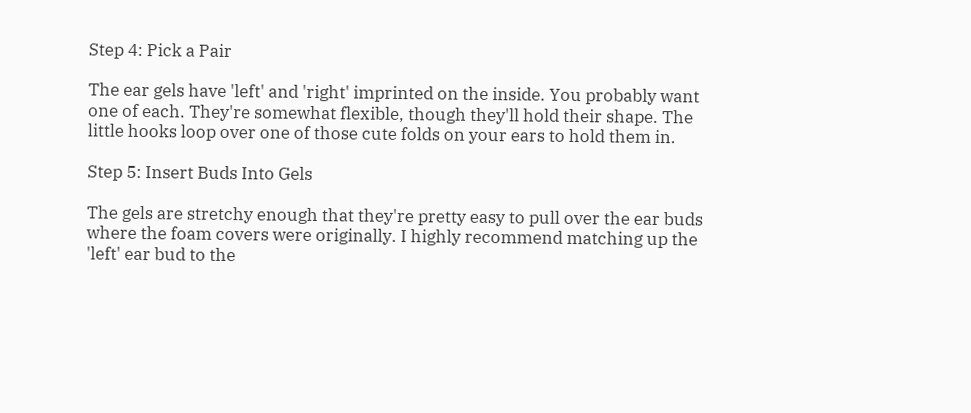Step 4: Pick a Pair

The ear gels have 'left' and 'right' imprinted on the inside. You probably want one of each. They're somewhat flexible, though they'll hold their shape. The little hooks loop over one of those cute folds on your ears to hold them in.

Step 5: Insert Buds Into Gels

The gels are stretchy enough that they're pretty easy to pull over the ear buds where the foam covers were originally. I highly recommend matching up the 'left' ear bud to the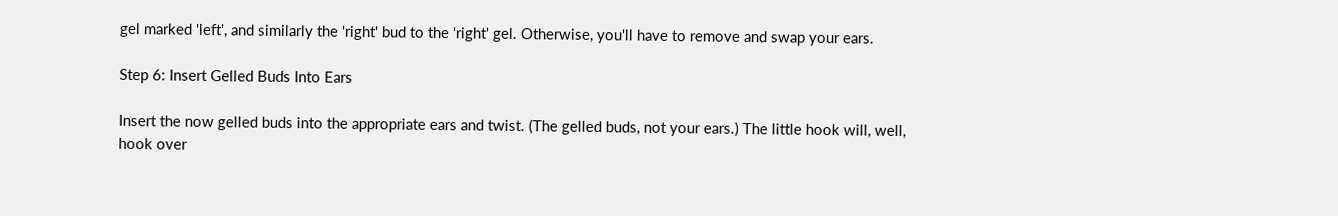gel marked 'left', and similarly the 'right' bud to the 'right' gel. Otherwise, you'll have to remove and swap your ears.

Step 6: Insert Gelled Buds Into Ears

Insert the now gelled buds into the appropriate ears and twist. (The gelled buds, not your ears.) The little hook will, well, hook over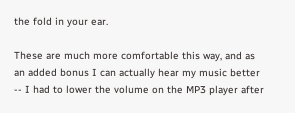the fold in your ear.

These are much more comfortable this way, and as an added bonus I can actually hear my music better -- I had to lower the volume on the MP3 player after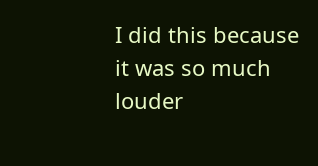I did this because it was so much louder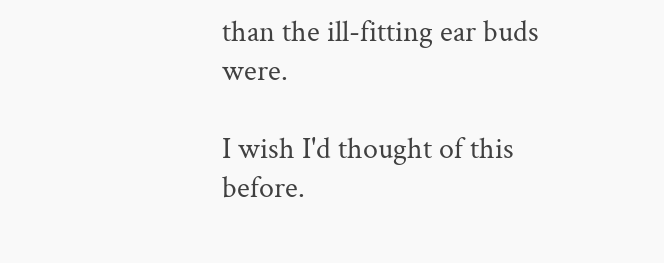than the ill-fitting ear buds were.

I wish I'd thought of this before.